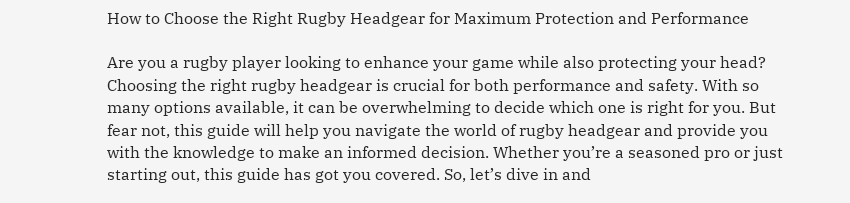How to Choose the Right Rugby Headgear for Maximum Protection and Performance

Are you a rugby player looking to enhance your game while also protecting your head? Choosing the right rugby headgear is crucial for both performance and safety. With so many options available, it can be overwhelming to decide which one is right for you. But fear not, this guide will help you navigate the world of rugby headgear and provide you with the knowledge to make an informed decision. Whether you’re a seasoned pro or just starting out, this guide has got you covered. So, let’s dive in and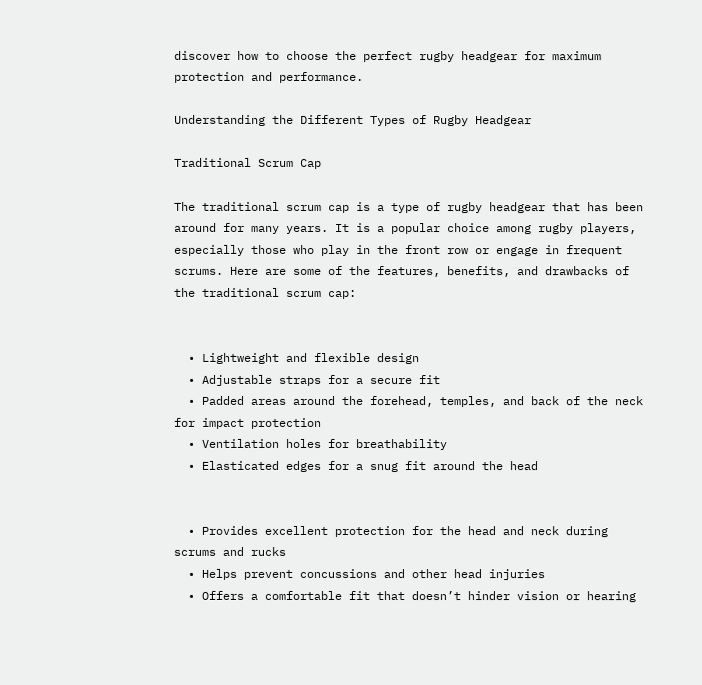discover how to choose the perfect rugby headgear for maximum protection and performance.

Understanding the Different Types of Rugby Headgear

Traditional Scrum Cap

The traditional scrum cap is a type of rugby headgear that has been around for many years. It is a popular choice among rugby players, especially those who play in the front row or engage in frequent scrums. Here are some of the features, benefits, and drawbacks of the traditional scrum cap:


  • Lightweight and flexible design
  • Adjustable straps for a secure fit
  • Padded areas around the forehead, temples, and back of the neck for impact protection
  • Ventilation holes for breathability
  • Elasticated edges for a snug fit around the head


  • Provides excellent protection for the head and neck during scrums and rucks
  • Helps prevent concussions and other head injuries
  • Offers a comfortable fit that doesn’t hinder vision or hearing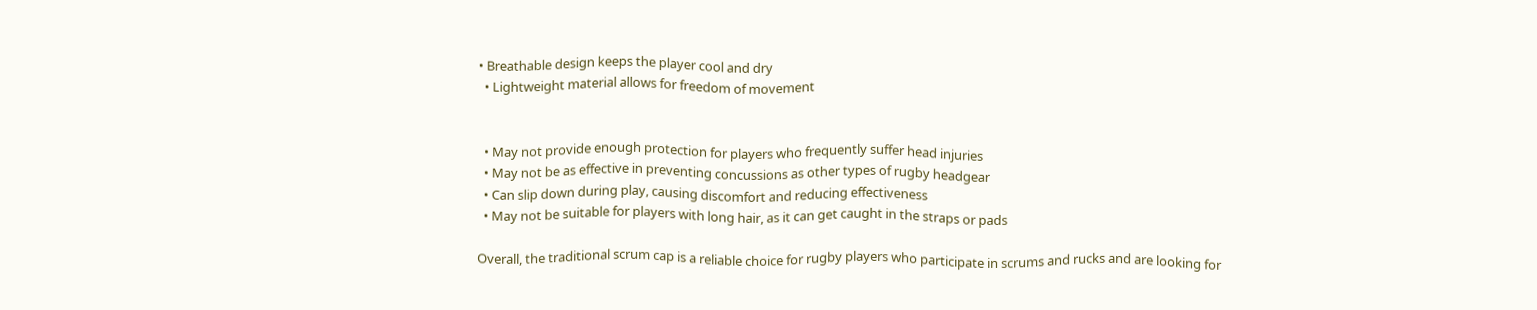• Breathable design keeps the player cool and dry
  • Lightweight material allows for freedom of movement


  • May not provide enough protection for players who frequently suffer head injuries
  • May not be as effective in preventing concussions as other types of rugby headgear
  • Can slip down during play, causing discomfort and reducing effectiveness
  • May not be suitable for players with long hair, as it can get caught in the straps or pads

Overall, the traditional scrum cap is a reliable choice for rugby players who participate in scrums and rucks and are looking for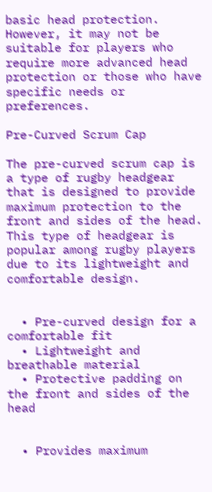basic head protection. However, it may not be suitable for players who require more advanced head protection or those who have specific needs or preferences.

Pre-Curved Scrum Cap

The pre-curved scrum cap is a type of rugby headgear that is designed to provide maximum protection to the front and sides of the head. This type of headgear is popular among rugby players due to its lightweight and comfortable design.


  • Pre-curved design for a comfortable fit
  • Lightweight and breathable material
  • Protective padding on the front and sides of the head


  • Provides maximum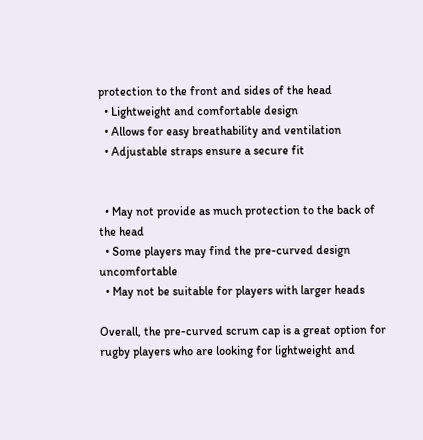protection to the front and sides of the head
  • Lightweight and comfortable design
  • Allows for easy breathability and ventilation
  • Adjustable straps ensure a secure fit


  • May not provide as much protection to the back of the head
  • Some players may find the pre-curved design uncomfortable
  • May not be suitable for players with larger heads

Overall, the pre-curved scrum cap is a great option for rugby players who are looking for lightweight and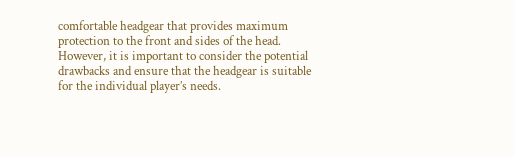comfortable headgear that provides maximum protection to the front and sides of the head. However, it is important to consider the potential drawbacks and ensure that the headgear is suitable for the individual player’s needs.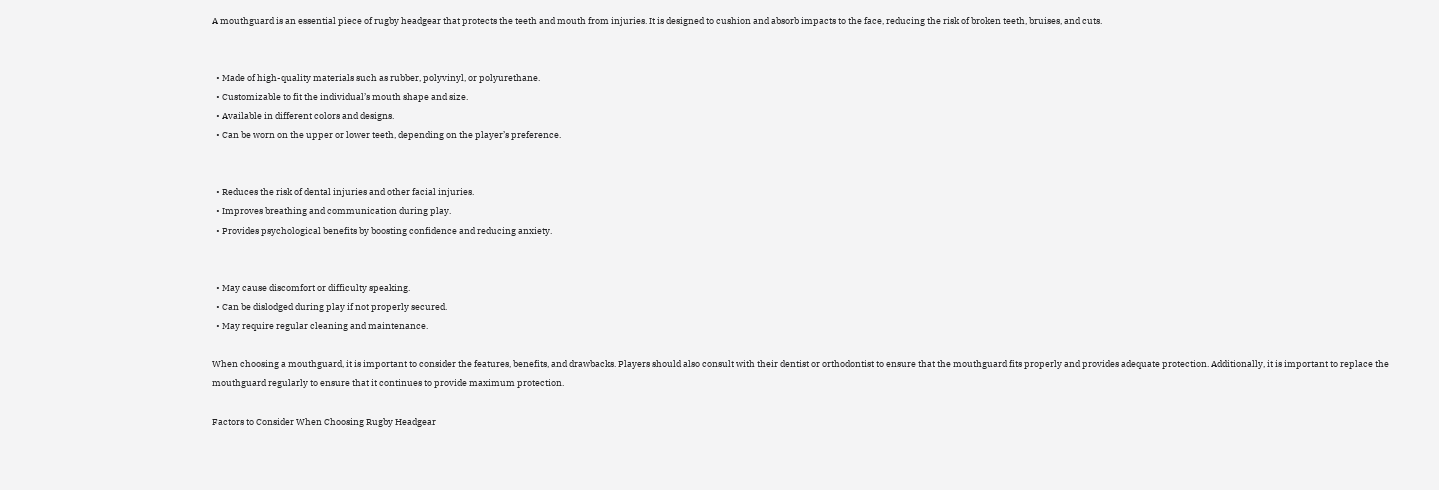A mouthguard is an essential piece of rugby headgear that protects the teeth and mouth from injuries. It is designed to cushion and absorb impacts to the face, reducing the risk of broken teeth, bruises, and cuts.


  • Made of high-quality materials such as rubber, polyvinyl, or polyurethane.
  • Customizable to fit the individual’s mouth shape and size.
  • Available in different colors and designs.
  • Can be worn on the upper or lower teeth, depending on the player’s preference.


  • Reduces the risk of dental injuries and other facial injuries.
  • Improves breathing and communication during play.
  • Provides psychological benefits by boosting confidence and reducing anxiety.


  • May cause discomfort or difficulty speaking.
  • Can be dislodged during play if not properly secured.
  • May require regular cleaning and maintenance.

When choosing a mouthguard, it is important to consider the features, benefits, and drawbacks. Players should also consult with their dentist or orthodontist to ensure that the mouthguard fits properly and provides adequate protection. Additionally, it is important to replace the mouthguard regularly to ensure that it continues to provide maximum protection.

Factors to Consider When Choosing Rugby Headgear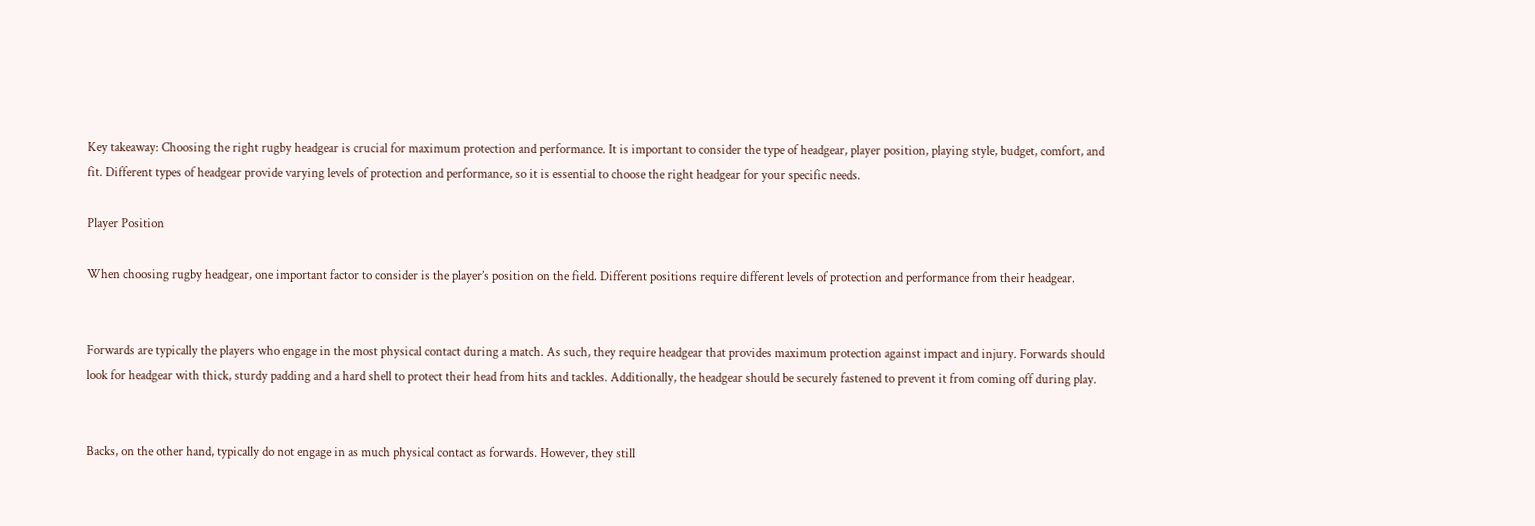Key takeaway: Choosing the right rugby headgear is crucial for maximum protection and performance. It is important to consider the type of headgear, player position, playing style, budget, comfort, and fit. Different types of headgear provide varying levels of protection and performance, so it is essential to choose the right headgear for your specific needs.

Player Position

When choosing rugby headgear, one important factor to consider is the player’s position on the field. Different positions require different levels of protection and performance from their headgear.


Forwards are typically the players who engage in the most physical contact during a match. As such, they require headgear that provides maximum protection against impact and injury. Forwards should look for headgear with thick, sturdy padding and a hard shell to protect their head from hits and tackles. Additionally, the headgear should be securely fastened to prevent it from coming off during play.


Backs, on the other hand, typically do not engage in as much physical contact as forwards. However, they still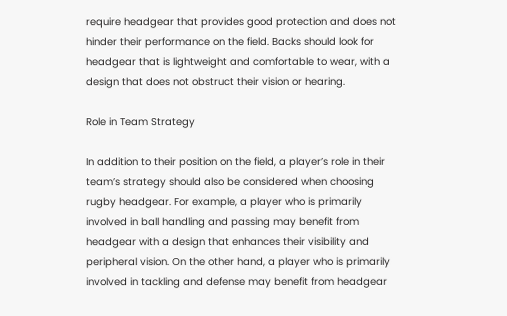require headgear that provides good protection and does not hinder their performance on the field. Backs should look for headgear that is lightweight and comfortable to wear, with a design that does not obstruct their vision or hearing.

Role in Team Strategy

In addition to their position on the field, a player’s role in their team’s strategy should also be considered when choosing rugby headgear. For example, a player who is primarily involved in ball handling and passing may benefit from headgear with a design that enhances their visibility and peripheral vision. On the other hand, a player who is primarily involved in tackling and defense may benefit from headgear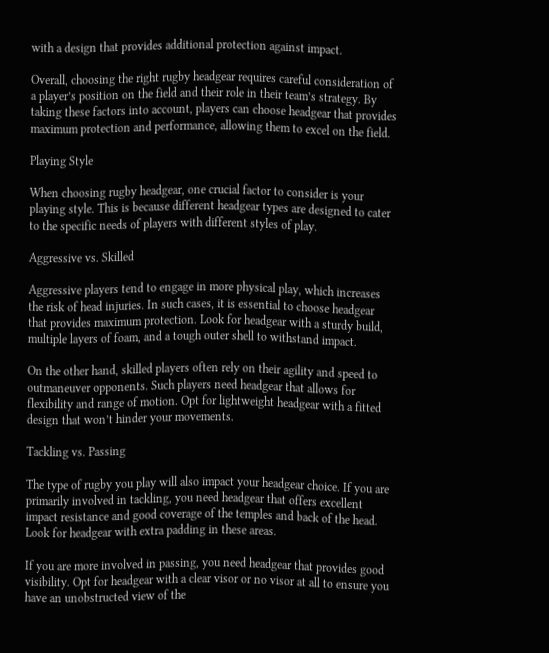with a design that provides additional protection against impact.

Overall, choosing the right rugby headgear requires careful consideration of a player’s position on the field and their role in their team’s strategy. By taking these factors into account, players can choose headgear that provides maximum protection and performance, allowing them to excel on the field.

Playing Style

When choosing rugby headgear, one crucial factor to consider is your playing style. This is because different headgear types are designed to cater to the specific needs of players with different styles of play.

Aggressive vs. Skilled

Aggressive players tend to engage in more physical play, which increases the risk of head injuries. In such cases, it is essential to choose headgear that provides maximum protection. Look for headgear with a sturdy build, multiple layers of foam, and a tough outer shell to withstand impact.

On the other hand, skilled players often rely on their agility and speed to outmaneuver opponents. Such players need headgear that allows for flexibility and range of motion. Opt for lightweight headgear with a fitted design that won’t hinder your movements.

Tackling vs. Passing

The type of rugby you play will also impact your headgear choice. If you are primarily involved in tackling, you need headgear that offers excellent impact resistance and good coverage of the temples and back of the head. Look for headgear with extra padding in these areas.

If you are more involved in passing, you need headgear that provides good visibility. Opt for headgear with a clear visor or no visor at all to ensure you have an unobstructed view of the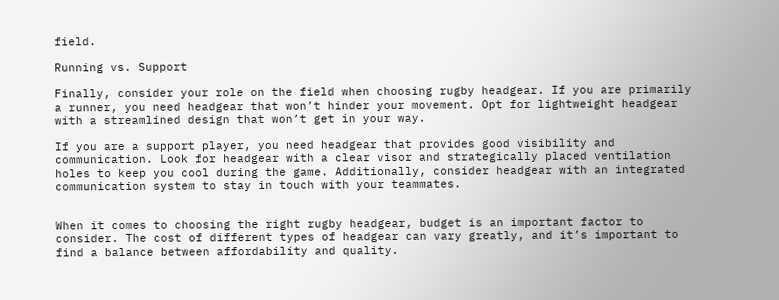field.

Running vs. Support

Finally, consider your role on the field when choosing rugby headgear. If you are primarily a runner, you need headgear that won’t hinder your movement. Opt for lightweight headgear with a streamlined design that won’t get in your way.

If you are a support player, you need headgear that provides good visibility and communication. Look for headgear with a clear visor and strategically placed ventilation holes to keep you cool during the game. Additionally, consider headgear with an integrated communication system to stay in touch with your teammates.


When it comes to choosing the right rugby headgear, budget is an important factor to consider. The cost of different types of headgear can vary greatly, and it’s important to find a balance between affordability and quality.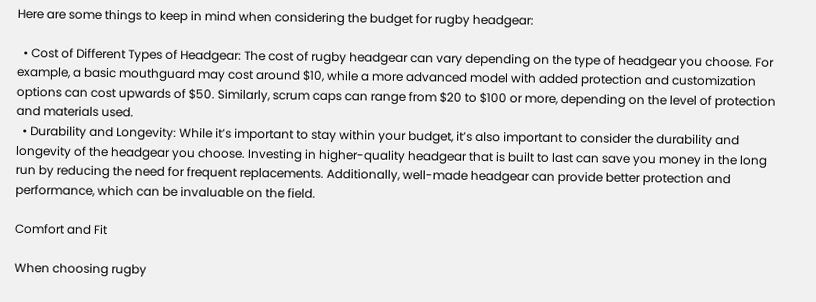Here are some things to keep in mind when considering the budget for rugby headgear:

  • Cost of Different Types of Headgear: The cost of rugby headgear can vary depending on the type of headgear you choose. For example, a basic mouthguard may cost around $10, while a more advanced model with added protection and customization options can cost upwards of $50. Similarly, scrum caps can range from $20 to $100 or more, depending on the level of protection and materials used.
  • Durability and Longevity: While it’s important to stay within your budget, it’s also important to consider the durability and longevity of the headgear you choose. Investing in higher-quality headgear that is built to last can save you money in the long run by reducing the need for frequent replacements. Additionally, well-made headgear can provide better protection and performance, which can be invaluable on the field.

Comfort and Fit

When choosing rugby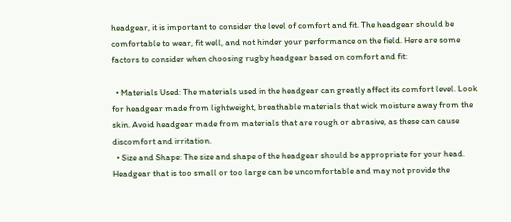headgear, it is important to consider the level of comfort and fit. The headgear should be comfortable to wear, fit well, and not hinder your performance on the field. Here are some factors to consider when choosing rugby headgear based on comfort and fit:

  • Materials Used: The materials used in the headgear can greatly affect its comfort level. Look for headgear made from lightweight, breathable materials that wick moisture away from the skin. Avoid headgear made from materials that are rough or abrasive, as these can cause discomfort and irritation.
  • Size and Shape: The size and shape of the headgear should be appropriate for your head. Headgear that is too small or too large can be uncomfortable and may not provide the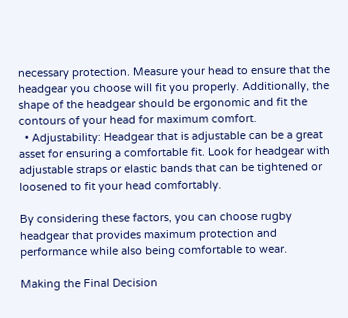necessary protection. Measure your head to ensure that the headgear you choose will fit you properly. Additionally, the shape of the headgear should be ergonomic and fit the contours of your head for maximum comfort.
  • Adjustability: Headgear that is adjustable can be a great asset for ensuring a comfortable fit. Look for headgear with adjustable straps or elastic bands that can be tightened or loosened to fit your head comfortably.

By considering these factors, you can choose rugby headgear that provides maximum protection and performance while also being comfortable to wear.

Making the Final Decision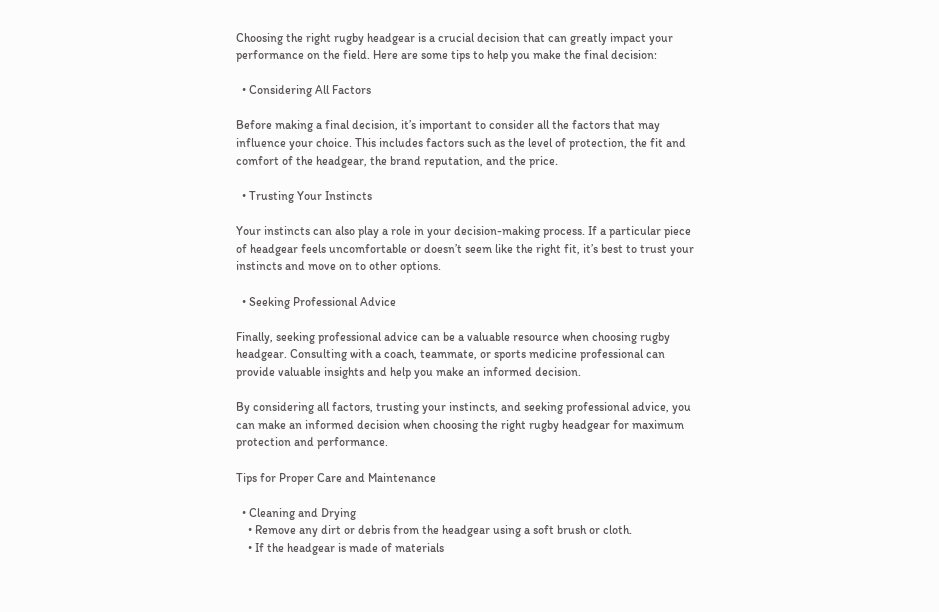Choosing the right rugby headgear is a crucial decision that can greatly impact your performance on the field. Here are some tips to help you make the final decision:

  • Considering All Factors

Before making a final decision, it’s important to consider all the factors that may influence your choice. This includes factors such as the level of protection, the fit and comfort of the headgear, the brand reputation, and the price.

  • Trusting Your Instincts

Your instincts can also play a role in your decision-making process. If a particular piece of headgear feels uncomfortable or doesn’t seem like the right fit, it’s best to trust your instincts and move on to other options.

  • Seeking Professional Advice

Finally, seeking professional advice can be a valuable resource when choosing rugby headgear. Consulting with a coach, teammate, or sports medicine professional can provide valuable insights and help you make an informed decision.

By considering all factors, trusting your instincts, and seeking professional advice, you can make an informed decision when choosing the right rugby headgear for maximum protection and performance.

Tips for Proper Care and Maintenance

  • Cleaning and Drying
    • Remove any dirt or debris from the headgear using a soft brush or cloth.
    • If the headgear is made of materials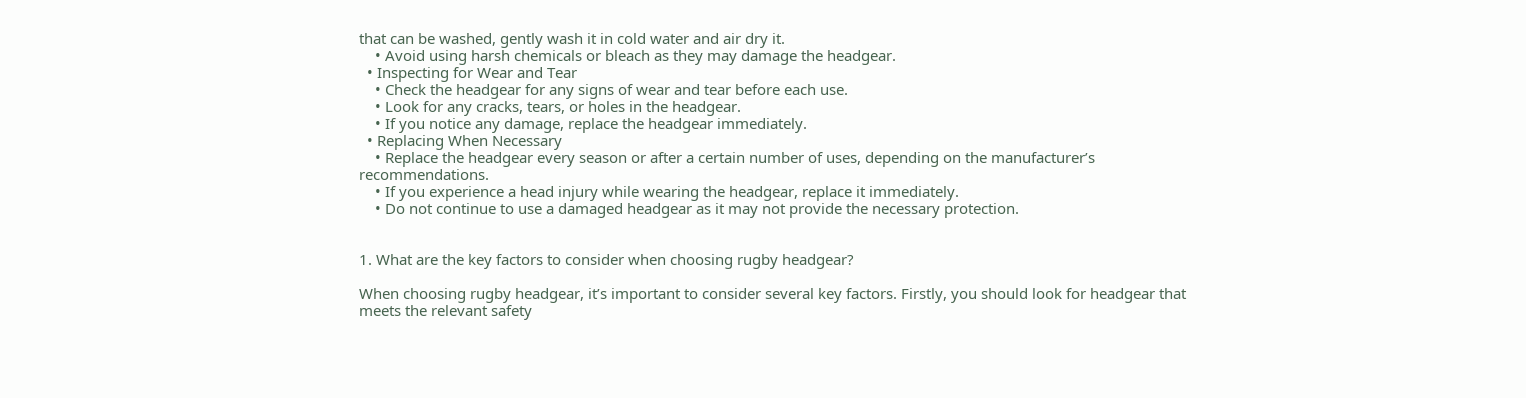that can be washed, gently wash it in cold water and air dry it.
    • Avoid using harsh chemicals or bleach as they may damage the headgear.
  • Inspecting for Wear and Tear
    • Check the headgear for any signs of wear and tear before each use.
    • Look for any cracks, tears, or holes in the headgear.
    • If you notice any damage, replace the headgear immediately.
  • Replacing When Necessary
    • Replace the headgear every season or after a certain number of uses, depending on the manufacturer’s recommendations.
    • If you experience a head injury while wearing the headgear, replace it immediately.
    • Do not continue to use a damaged headgear as it may not provide the necessary protection.


1. What are the key factors to consider when choosing rugby headgear?

When choosing rugby headgear, it’s important to consider several key factors. Firstly, you should look for headgear that meets the relevant safety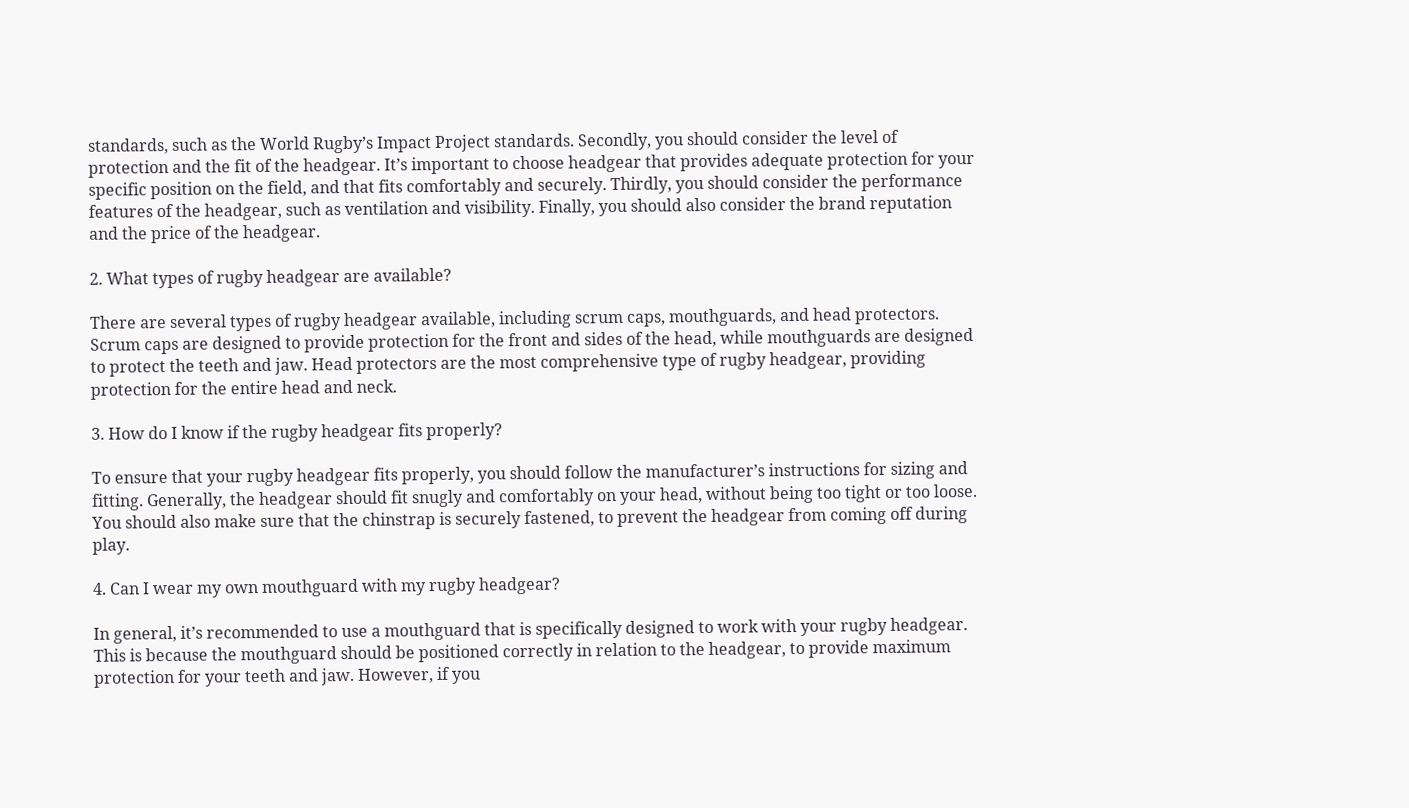standards, such as the World Rugby’s Impact Project standards. Secondly, you should consider the level of protection and the fit of the headgear. It’s important to choose headgear that provides adequate protection for your specific position on the field, and that fits comfortably and securely. Thirdly, you should consider the performance features of the headgear, such as ventilation and visibility. Finally, you should also consider the brand reputation and the price of the headgear.

2. What types of rugby headgear are available?

There are several types of rugby headgear available, including scrum caps, mouthguards, and head protectors. Scrum caps are designed to provide protection for the front and sides of the head, while mouthguards are designed to protect the teeth and jaw. Head protectors are the most comprehensive type of rugby headgear, providing protection for the entire head and neck.

3. How do I know if the rugby headgear fits properly?

To ensure that your rugby headgear fits properly, you should follow the manufacturer’s instructions for sizing and fitting. Generally, the headgear should fit snugly and comfortably on your head, without being too tight or too loose. You should also make sure that the chinstrap is securely fastened, to prevent the headgear from coming off during play.

4. Can I wear my own mouthguard with my rugby headgear?

In general, it’s recommended to use a mouthguard that is specifically designed to work with your rugby headgear. This is because the mouthguard should be positioned correctly in relation to the headgear, to provide maximum protection for your teeth and jaw. However, if you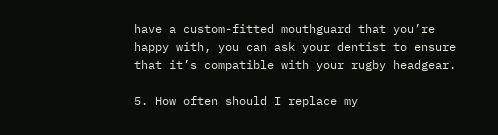have a custom-fitted mouthguard that you’re happy with, you can ask your dentist to ensure that it’s compatible with your rugby headgear.

5. How often should I replace my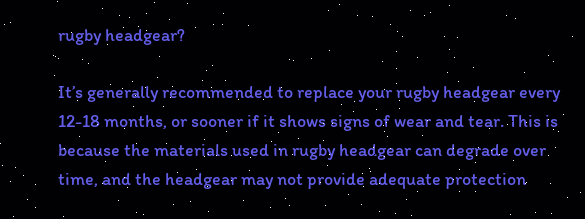rugby headgear?

It’s generally recommended to replace your rugby headgear every 12-18 months, or sooner if it shows signs of wear and tear. This is because the materials used in rugby headgear can degrade over time, and the headgear may not provide adequate protection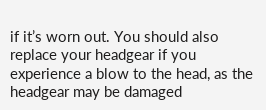if it’s worn out. You should also replace your headgear if you experience a blow to the head, as the headgear may be damaged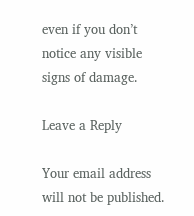even if you don’t notice any visible signs of damage.

Leave a Reply

Your email address will not be published.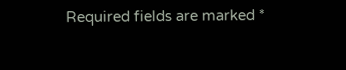Required fields are marked *